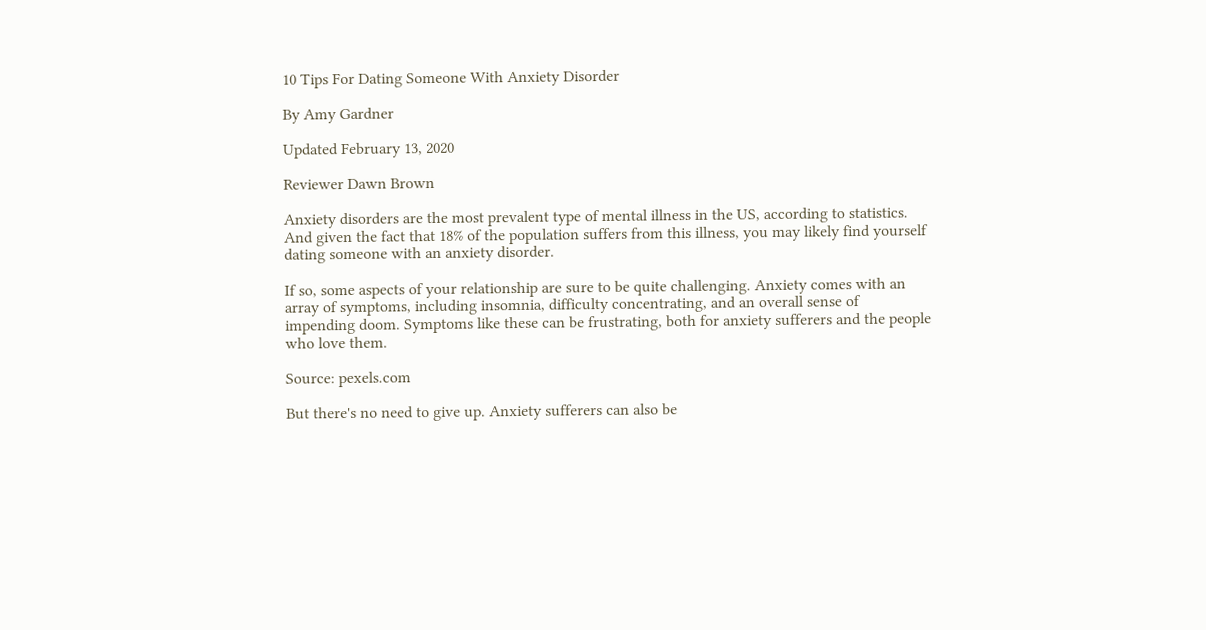10 Tips For Dating Someone With Anxiety Disorder

By Amy Gardner

Updated February 13, 2020

Reviewer Dawn Brown

Anxiety disorders are the most prevalent type of mental illness in the US, according to statistics. And given the fact that 18% of the population suffers from this illness, you may likely find yourself dating someone with an anxiety disorder.

If so, some aspects of your relationship are sure to be quite challenging. Anxiety comes with an array of symptoms, including insomnia, difficulty concentrating, and an overall sense of impending doom. Symptoms like these can be frustrating, both for anxiety sufferers and the people who love them.

Source: pexels.com

But there's no need to give up. Anxiety sufferers can also be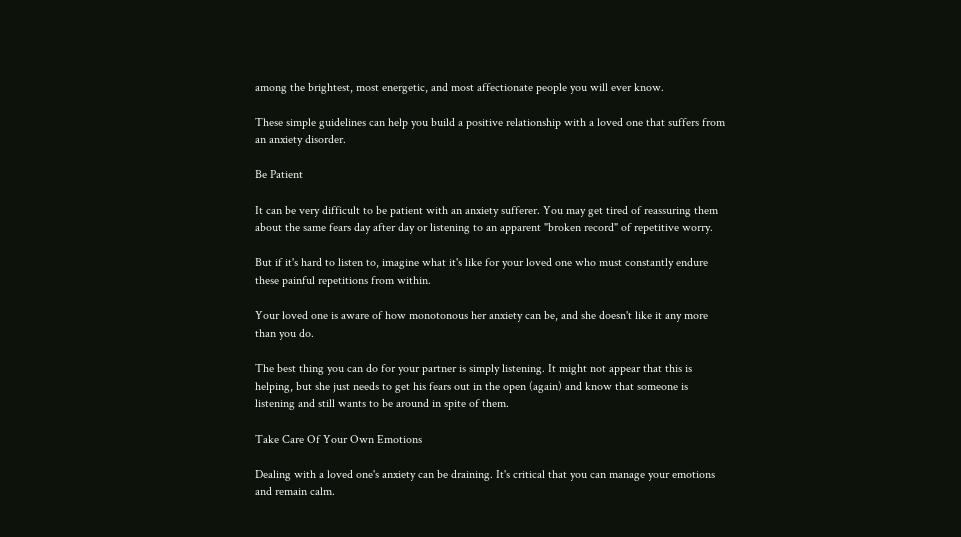among the brightest, most energetic, and most affectionate people you will ever know.

These simple guidelines can help you build a positive relationship with a loved one that suffers from an anxiety disorder.

Be Patient

It can be very difficult to be patient with an anxiety sufferer. You may get tired of reassuring them about the same fears day after day or listening to an apparent "broken record" of repetitive worry.

But if it's hard to listen to, imagine what it's like for your loved one who must constantly endure these painful repetitions from within.

Your loved one is aware of how monotonous her anxiety can be, and she doesn't like it any more than you do.

The best thing you can do for your partner is simply listening. It might not appear that this is helping, but she just needs to get his fears out in the open (again) and know that someone is listening and still wants to be around in spite of them.

Take Care Of Your Own Emotions

Dealing with a loved one's anxiety can be draining. It's critical that you can manage your emotions and remain calm.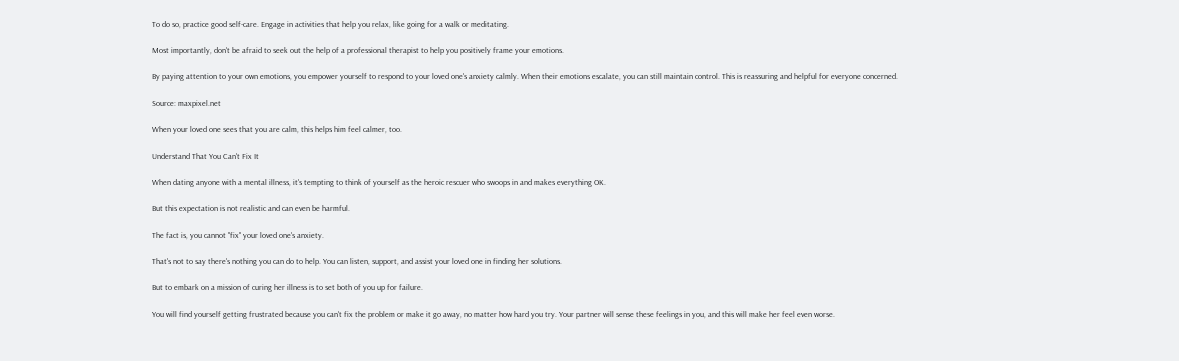To do so, practice good self-care. Engage in activities that help you relax, like going for a walk or meditating.

Most importantly, don't be afraid to seek out the help of a professional therapist to help you positively frame your emotions.

By paying attention to your own emotions, you empower yourself to respond to your loved one's anxiety calmly. When their emotions escalate, you can still maintain control. This is reassuring and helpful for everyone concerned.

Source: maxpixel.net

When your loved one sees that you are calm, this helps him feel calmer, too.

Understand That You Can't Fix It

When dating anyone with a mental illness, it's tempting to think of yourself as the heroic rescuer who swoops in and makes everything OK.

But this expectation is not realistic and can even be harmful.

The fact is, you cannot "fix" your loved one's anxiety.

That's not to say there's nothing you can do to help. You can listen, support, and assist your loved one in finding her solutions.

But to embark on a mission of curing her illness is to set both of you up for failure.

You will find yourself getting frustrated because you can't fix the problem or make it go away, no matter how hard you try. Your partner will sense these feelings in you, and this will make her feel even worse.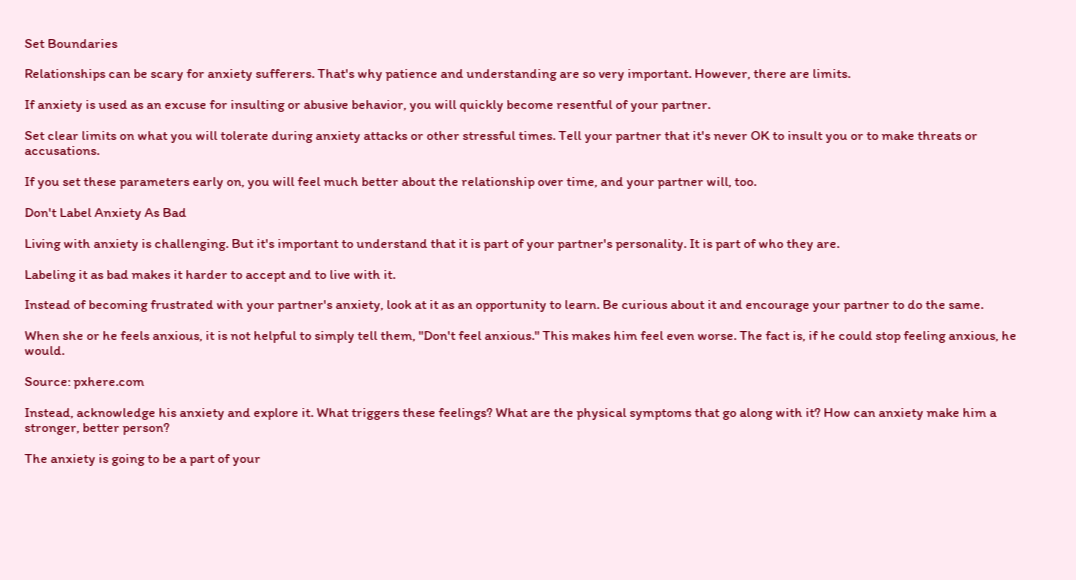Set Boundaries

Relationships can be scary for anxiety sufferers. That's why patience and understanding are so very important. However, there are limits.

If anxiety is used as an excuse for insulting or abusive behavior, you will quickly become resentful of your partner.

Set clear limits on what you will tolerate during anxiety attacks or other stressful times. Tell your partner that it's never OK to insult you or to make threats or accusations.

If you set these parameters early on, you will feel much better about the relationship over time, and your partner will, too.

Don't Label Anxiety As Bad

Living with anxiety is challenging. But it's important to understand that it is part of your partner's personality. It is part of who they are.

Labeling it as bad makes it harder to accept and to live with it.

Instead of becoming frustrated with your partner's anxiety, look at it as an opportunity to learn. Be curious about it and encourage your partner to do the same.

When she or he feels anxious, it is not helpful to simply tell them, "Don't feel anxious." This makes him feel even worse. The fact is, if he could stop feeling anxious, he would.

Source: pxhere.com

Instead, acknowledge his anxiety and explore it. What triggers these feelings? What are the physical symptoms that go along with it? How can anxiety make him a stronger, better person?

The anxiety is going to be a part of your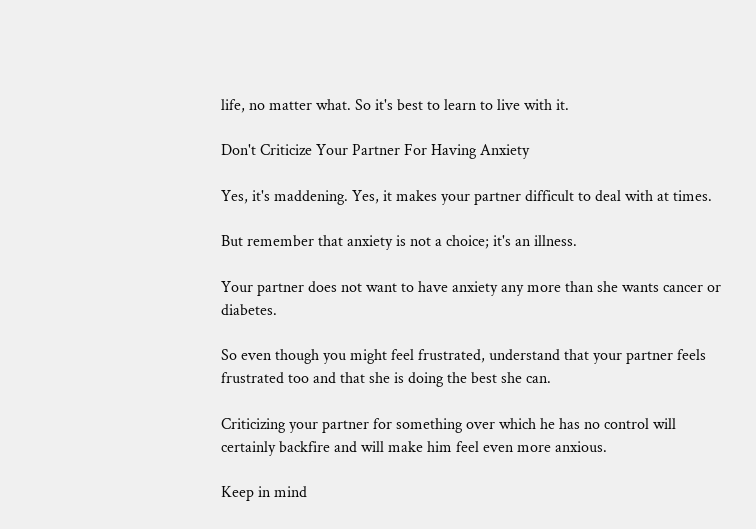life, no matter what. So it's best to learn to live with it.

Don't Criticize Your Partner For Having Anxiety

Yes, it's maddening. Yes, it makes your partner difficult to deal with at times.

But remember that anxiety is not a choice; it's an illness.

Your partner does not want to have anxiety any more than she wants cancer or diabetes.

So even though you might feel frustrated, understand that your partner feels frustrated too and that she is doing the best she can.

Criticizing your partner for something over which he has no control will certainly backfire and will make him feel even more anxious.

Keep in mind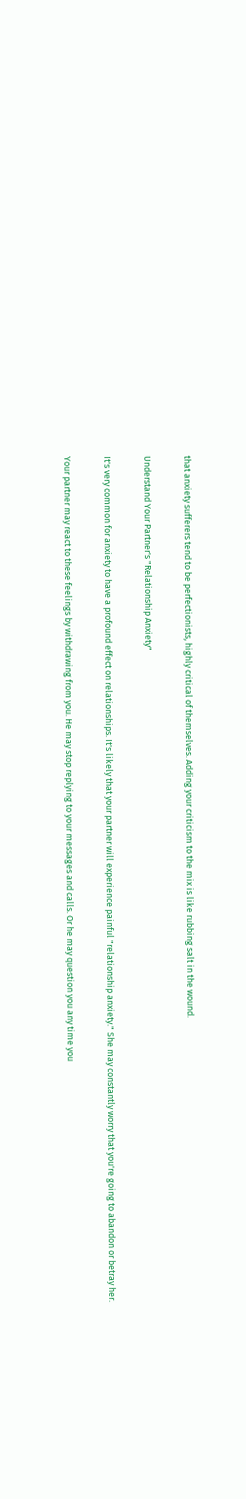that anxiety sufferers tend to be perfectionists, highly critical of themselves. Adding your criticism to the mix is like rubbing salt in the wound.

Understand Your Partner's "Relationship Anxiety"

It's very common for anxiety to have a profound effect on relationships. It's likely that your partner will experience painful "relationship anxiety." She may constantly worry that you're going to abandon or betray her.

Your partner may react to these feelings by withdrawing from you. He may stop replying to your messages and calls. Or he may question you any time you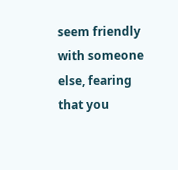seem friendly with someone else, fearing that you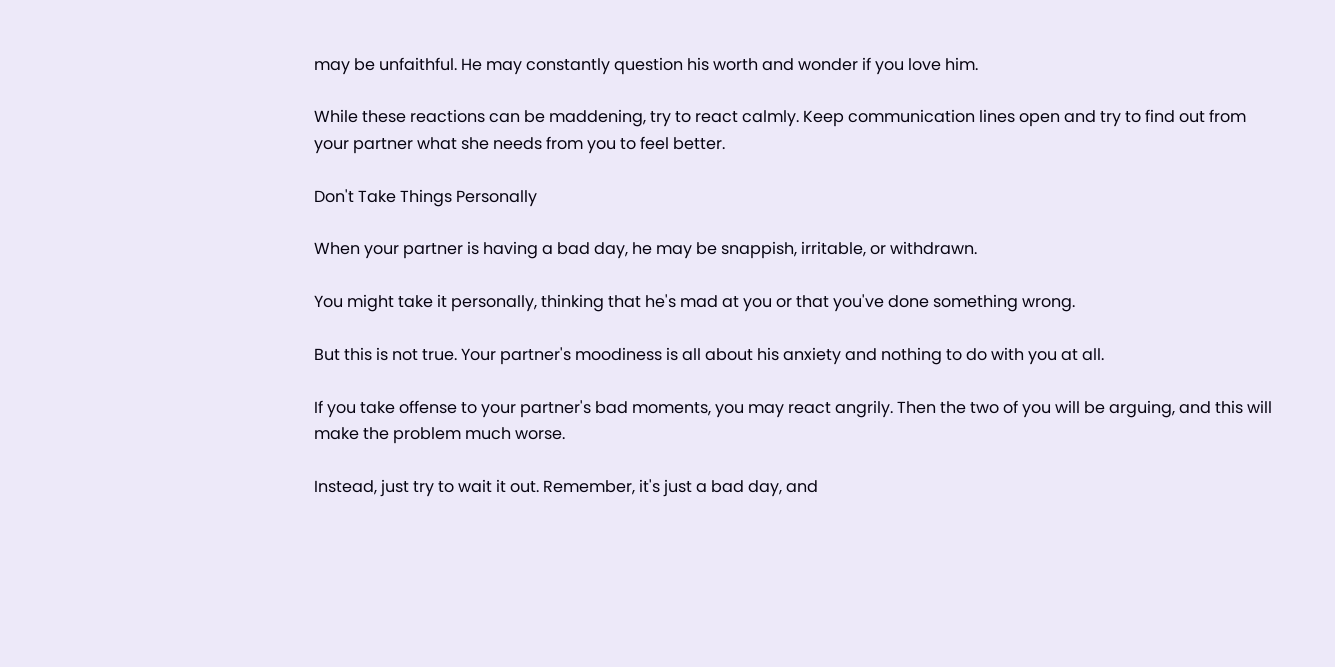may be unfaithful. He may constantly question his worth and wonder if you love him.

While these reactions can be maddening, try to react calmly. Keep communication lines open and try to find out from your partner what she needs from you to feel better.

Don't Take Things Personally

When your partner is having a bad day, he may be snappish, irritable, or withdrawn.

You might take it personally, thinking that he's mad at you or that you've done something wrong.

But this is not true. Your partner's moodiness is all about his anxiety and nothing to do with you at all.

If you take offense to your partner's bad moments, you may react angrily. Then the two of you will be arguing, and this will make the problem much worse.

Instead, just try to wait it out. Remember, it's just a bad day, and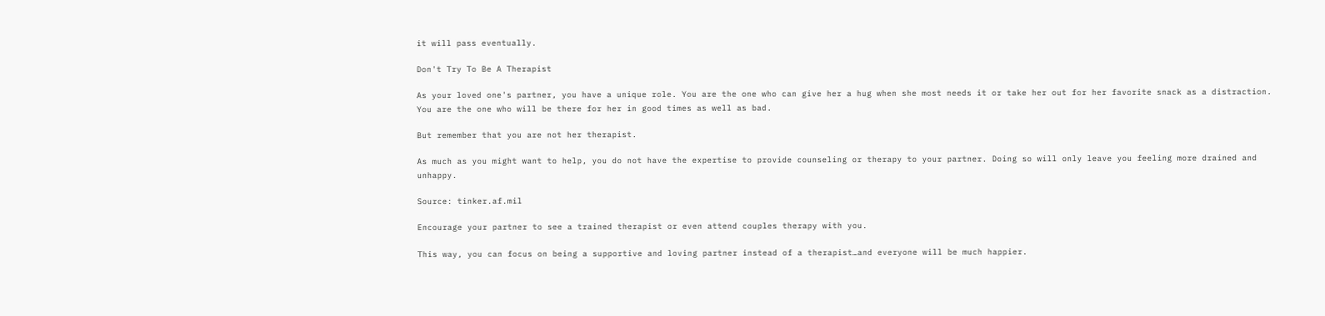it will pass eventually.

Don't Try To Be A Therapist

As your loved one's partner, you have a unique role. You are the one who can give her a hug when she most needs it or take her out for her favorite snack as a distraction. You are the one who will be there for her in good times as well as bad.

But remember that you are not her therapist.

As much as you might want to help, you do not have the expertise to provide counseling or therapy to your partner. Doing so will only leave you feeling more drained and unhappy.

Source: tinker.af.mil

Encourage your partner to see a trained therapist or even attend couples therapy with you.

This way, you can focus on being a supportive and loving partner instead of a therapist…and everyone will be much happier.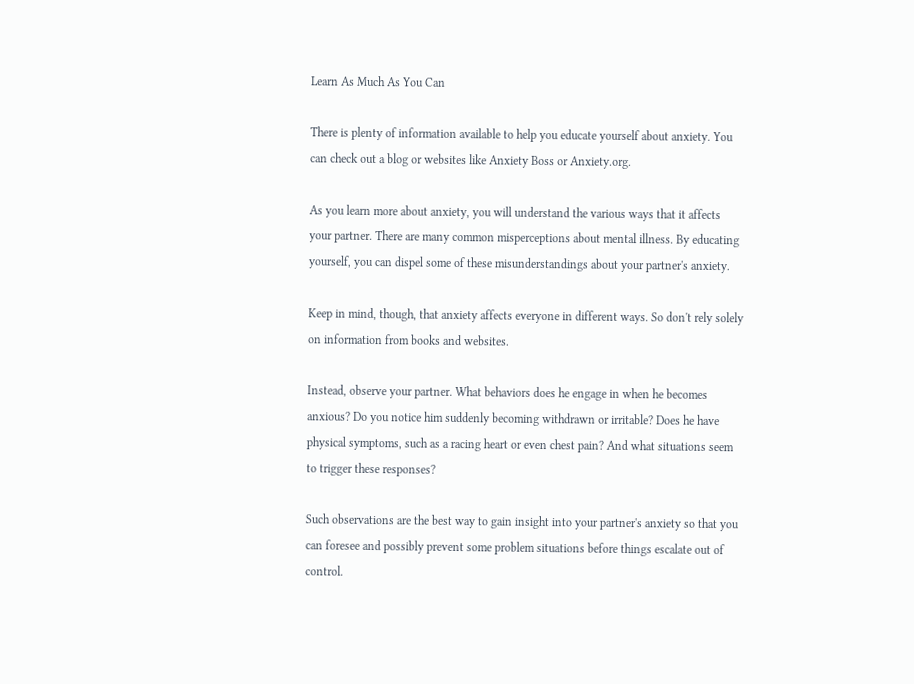Learn As Much As You Can

There is plenty of information available to help you educate yourself about anxiety. You can check out a blog or websites like Anxiety Boss or Anxiety.org.

As you learn more about anxiety, you will understand the various ways that it affects your partner. There are many common misperceptions about mental illness. By educating yourself, you can dispel some of these misunderstandings about your partner's anxiety.

Keep in mind, though, that anxiety affects everyone in different ways. So don't rely solely on information from books and websites.

Instead, observe your partner. What behaviors does he engage in when he becomes anxious? Do you notice him suddenly becoming withdrawn or irritable? Does he have physical symptoms, such as a racing heart or even chest pain? And what situations seem to trigger these responses?

Such observations are the best way to gain insight into your partner's anxiety so that you can foresee and possibly prevent some problem situations before things escalate out of control.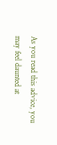As you read this advice, you may feel daunted at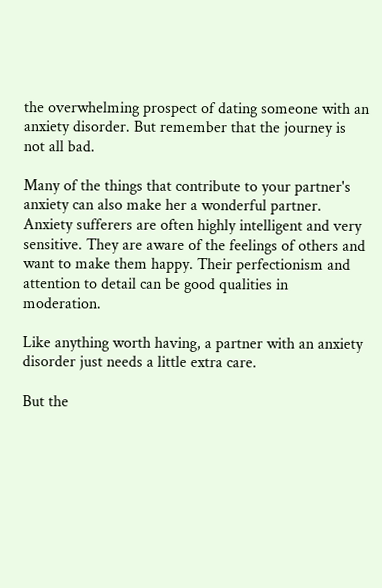the overwhelming prospect of dating someone with an anxiety disorder. But remember that the journey is not all bad.

Many of the things that contribute to your partner's anxiety can also make her a wonderful partner. Anxiety sufferers are often highly intelligent and very sensitive. They are aware of the feelings of others and want to make them happy. Their perfectionism and attention to detail can be good qualities in moderation.

Like anything worth having, a partner with an anxiety disorder just needs a little extra care.

But the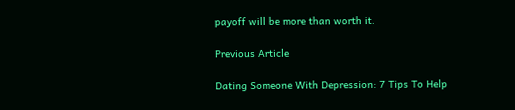payoff will be more than worth it.

Previous Article

Dating Someone With Depression: 7 Tips To Help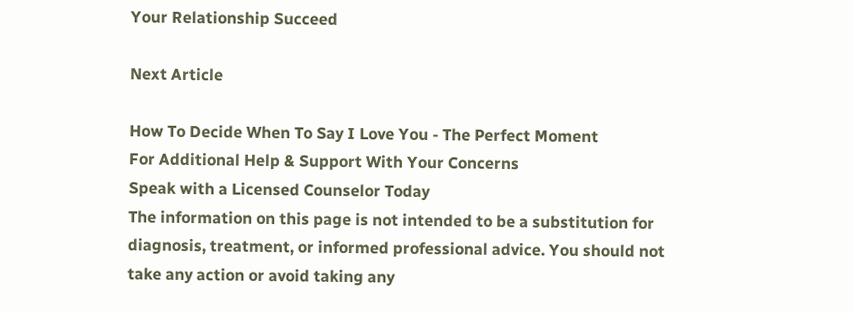Your Relationship Succeed

Next Article

How To Decide When To Say I Love You - The Perfect Moment
For Additional Help & Support With Your Concerns
Speak with a Licensed Counselor Today
The information on this page is not intended to be a substitution for diagnosis, treatment, or informed professional advice. You should not take any action or avoid taking any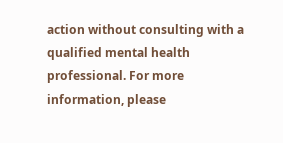action without consulting with a qualified mental health professional. For more information, please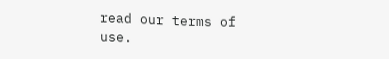read our terms of use.